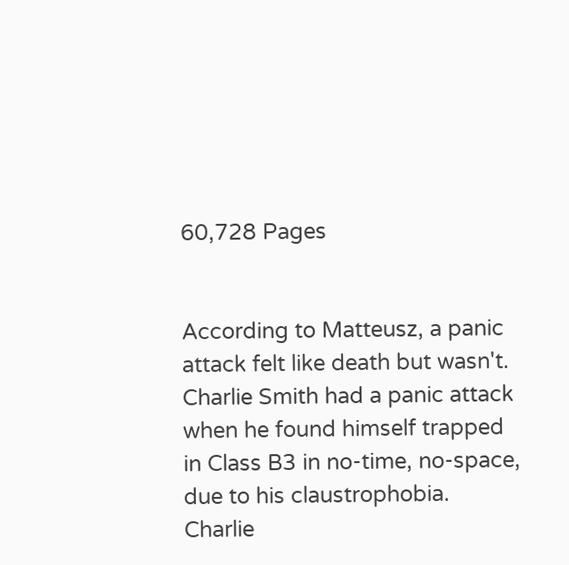60,728 Pages


According to Matteusz, a panic attack felt like death but wasn't. Charlie Smith had a panic attack when he found himself trapped in Class B3 in no-time, no-space, due to his claustrophobia. Charlie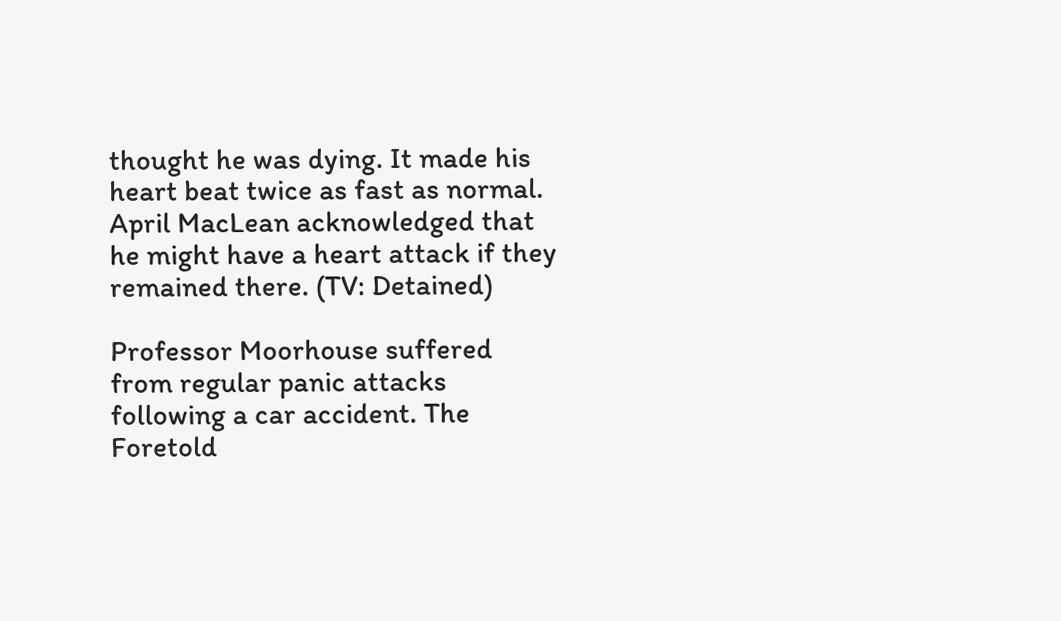thought he was dying. It made his heart beat twice as fast as normal. April MacLean acknowledged that he might have a heart attack if they remained there. (TV: Detained)

Professor Moorhouse suffered from regular panic attacks following a car accident. The Foretold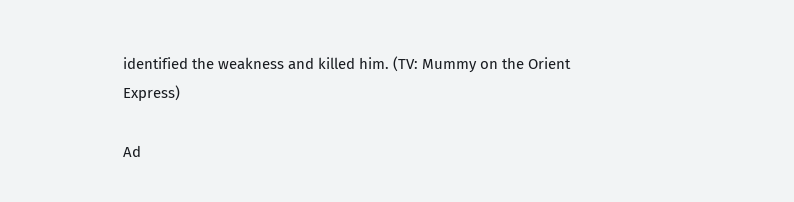identified the weakness and killed him. (TV: Mummy on the Orient Express)

Ad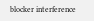blocker interference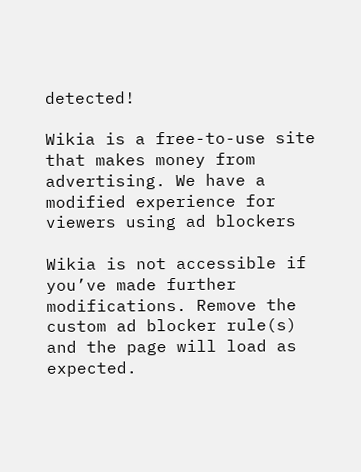detected!

Wikia is a free-to-use site that makes money from advertising. We have a modified experience for viewers using ad blockers

Wikia is not accessible if you’ve made further modifications. Remove the custom ad blocker rule(s) and the page will load as expected.